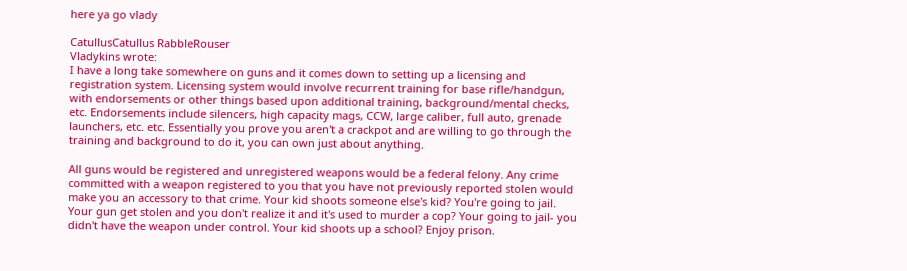here ya go vlady

CatullusCatullus RabbleRouser
Vladykins wrote:
I have a long take somewhere on guns and it comes down to setting up a licensing and registration system. Licensing system would involve recurrent training for base rifle/handgun, with endorsements or other things based upon additional training, background/mental checks, etc. Endorsements include silencers, high capacity mags, CCW, large caliber, full auto, grenade launchers, etc. etc. Essentially you prove you aren't a crackpot and are willing to go through the training and background to do it, you can own just about anything.

All guns would be registered and unregistered weapons would be a federal felony. Any crime committed with a weapon registered to you that you have not previously reported stolen would make you an accessory to that crime. Your kid shoots someone else's kid? You're going to jail. Your gun get stolen and you don't realize it and it's used to murder a cop? Your going to jail- you didn't have the weapon under control. Your kid shoots up a school? Enjoy prison.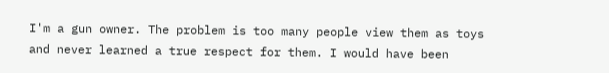I'm a gun owner. The problem is too many people view them as toys and never learned a true respect for them. I would have been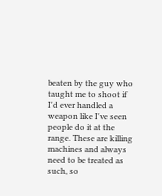beaten by the guy who taught me to shoot if I'd ever handled a weapon like I've seen people do it at the range. These are killing machines and always need to be treated as such, so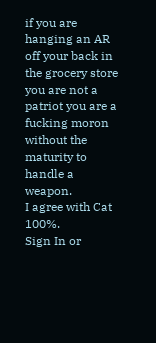if you are hanging an AR off your back in the grocery store you are not a patriot you are a fucking moron without the maturity to handle a weapon.
I agree with Cat 100%.
Sign In or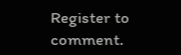Register to comment.